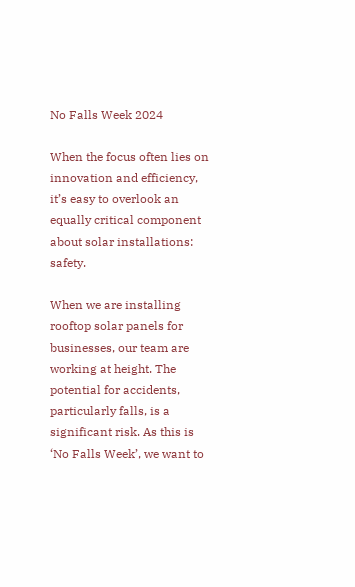No Falls Week 2024

When the focus often lies on innovation and efficiency, it’s easy to overlook an equally critical component about solar installations: safety.

When we are installing rooftop solar panels for businesses, our team are working at height. The potential for accidents, particularly falls, is a significant risk. As this is ‘No Falls Week’, we want to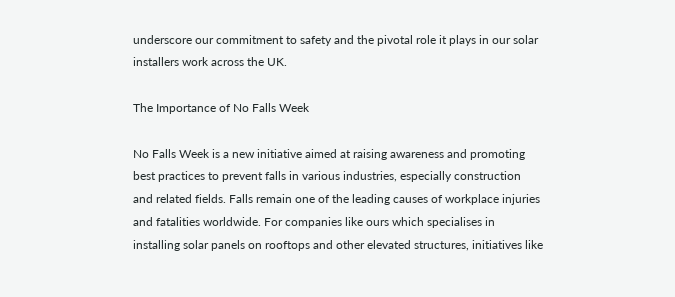underscore our commitment to safety and the pivotal role it plays in our solar installers work across the UK.

The Importance of No Falls Week

No Falls Week is a new initiative aimed at raising awareness and promoting best practices to prevent falls in various industries, especially construction and related fields. Falls remain one of the leading causes of workplace injuries and fatalities worldwide. For companies like ours which specialises in installing solar panels on rooftops and other elevated structures, initiatives like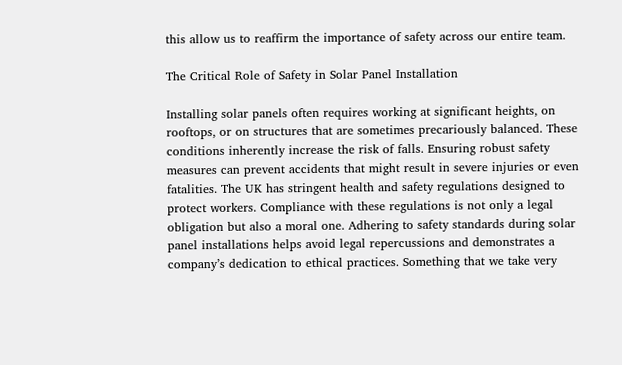this allow us to reaffirm the importance of safety across our entire team.

The Critical Role of Safety in Solar Panel Installation

Installing solar panels often requires working at significant heights, on rooftops, or on structures that are sometimes precariously balanced. These conditions inherently increase the risk of falls. Ensuring robust safety measures can prevent accidents that might result in severe injuries or even fatalities. The UK has stringent health and safety regulations designed to protect workers. Compliance with these regulations is not only a legal obligation but also a moral one. Adhering to safety standards during solar panel installations helps avoid legal repercussions and demonstrates a company’s dedication to ethical practices. Something that we take very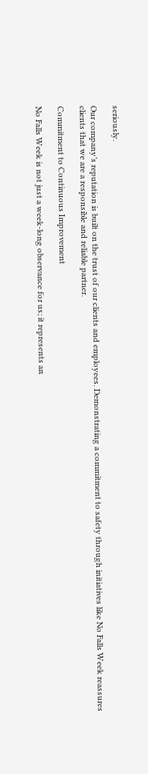seriously.

Our company’s reputation is built on the trust of our clients and employees. Demonstrating a commitment to safety through initiatives like No Falls Week reassures clients that we are a responsible and reliable partner.

Commitment to Continuous Improvement

No Falls Week is not just a week-long observance for us; it represents an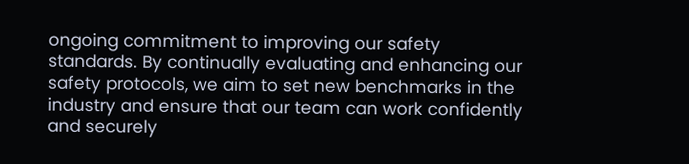ongoing commitment to improving our safety standards. By continually evaluating and enhancing our safety protocols, we aim to set new benchmarks in the industry and ensure that our team can work confidently and securely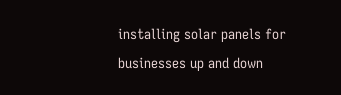installing solar panels for businesses up and down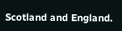Scotland and England.